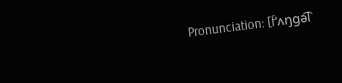Pronunciation: [fˈʌŋɡə͡l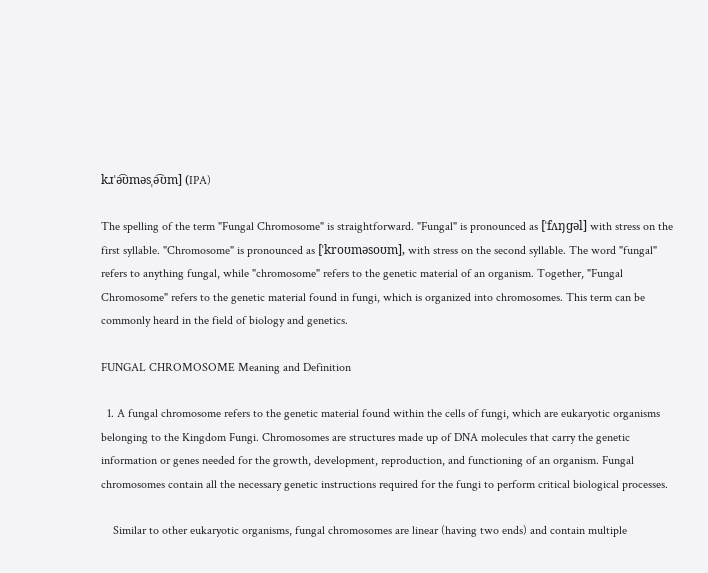kɹˈə͡ʊməsˌə͡ʊm] (IPA)

The spelling of the term "Fungal Chromosome" is straightforward. "Fungal" is pronounced as [ˈfʌŋɡəl] with stress on the first syllable. "Chromosome" is pronounced as [ˈkroʊməsoʊm], with stress on the second syllable. The word "fungal" refers to anything fungal, while "chromosome" refers to the genetic material of an organism. Together, "Fungal Chromosome" refers to the genetic material found in fungi, which is organized into chromosomes. This term can be commonly heard in the field of biology and genetics.

FUNGAL CHROMOSOME Meaning and Definition

  1. A fungal chromosome refers to the genetic material found within the cells of fungi, which are eukaryotic organisms belonging to the Kingdom Fungi. Chromosomes are structures made up of DNA molecules that carry the genetic information or genes needed for the growth, development, reproduction, and functioning of an organism. Fungal chromosomes contain all the necessary genetic instructions required for the fungi to perform critical biological processes.

    Similar to other eukaryotic organisms, fungal chromosomes are linear (having two ends) and contain multiple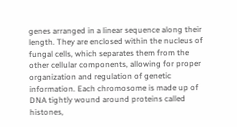genes arranged in a linear sequence along their length. They are enclosed within the nucleus of fungal cells, which separates them from the other cellular components, allowing for proper organization and regulation of genetic information. Each chromosome is made up of DNA tightly wound around proteins called histones,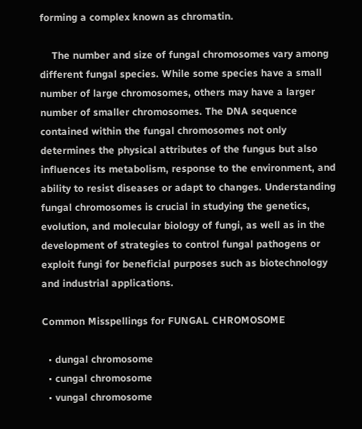forming a complex known as chromatin.

    The number and size of fungal chromosomes vary among different fungal species. While some species have a small number of large chromosomes, others may have a larger number of smaller chromosomes. The DNA sequence contained within the fungal chromosomes not only determines the physical attributes of the fungus but also influences its metabolism, response to the environment, and ability to resist diseases or adapt to changes. Understanding fungal chromosomes is crucial in studying the genetics, evolution, and molecular biology of fungi, as well as in the development of strategies to control fungal pathogens or exploit fungi for beneficial purposes such as biotechnology and industrial applications.

Common Misspellings for FUNGAL CHROMOSOME

  • dungal chromosome
  • cungal chromosome
  • vungal chromosome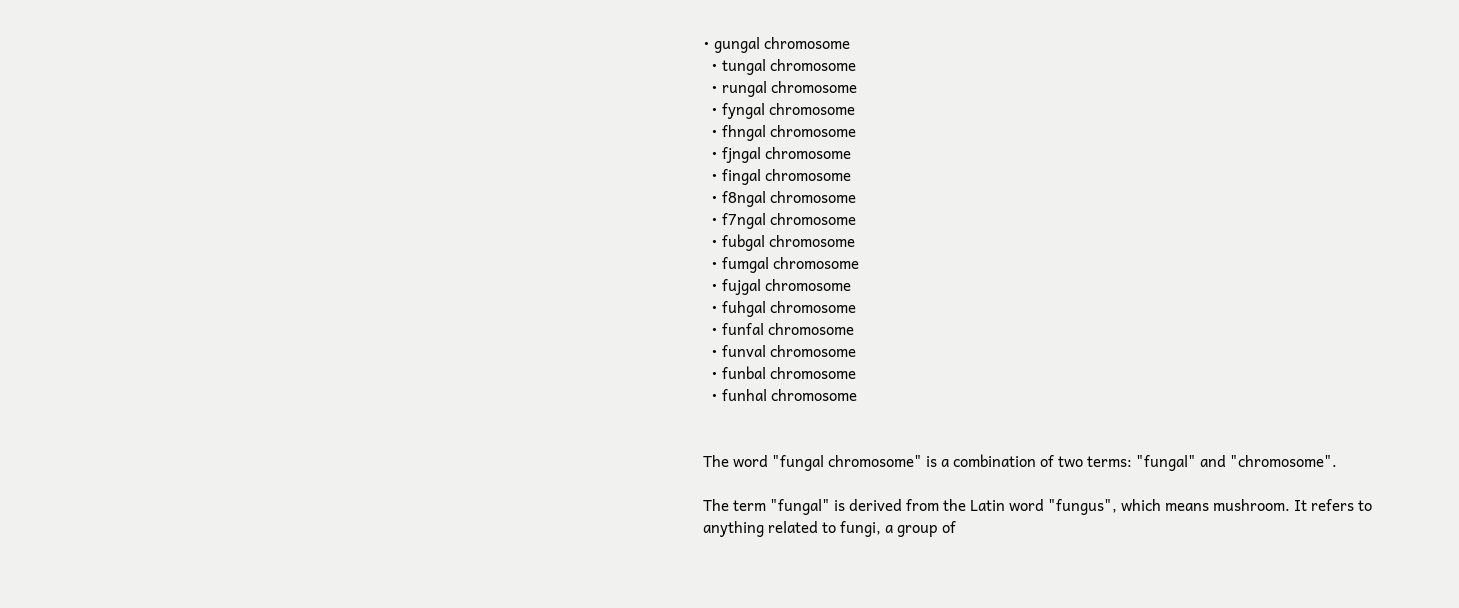• gungal chromosome
  • tungal chromosome
  • rungal chromosome
  • fyngal chromosome
  • fhngal chromosome
  • fjngal chromosome
  • fingal chromosome
  • f8ngal chromosome
  • f7ngal chromosome
  • fubgal chromosome
  • fumgal chromosome
  • fujgal chromosome
  • fuhgal chromosome
  • funfal chromosome
  • funval chromosome
  • funbal chromosome
  • funhal chromosome


The word "fungal chromosome" is a combination of two terms: "fungal" and "chromosome".

The term "fungal" is derived from the Latin word "fungus", which means mushroom. It refers to anything related to fungi, a group of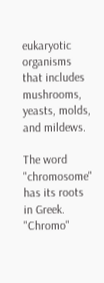eukaryotic organisms that includes mushrooms, yeasts, molds, and mildews.

The word "chromosome" has its roots in Greek. "Chromo"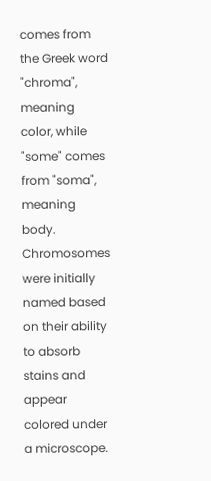comes from the Greek word "chroma", meaning color, while "some" comes from "soma", meaning body. Chromosomes were initially named based on their ability to absorb stains and appear colored under a microscope.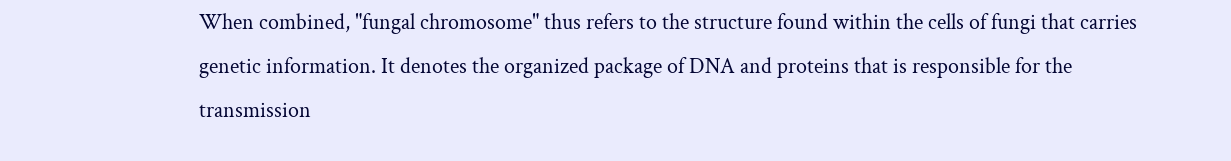When combined, "fungal chromosome" thus refers to the structure found within the cells of fungi that carries genetic information. It denotes the organized package of DNA and proteins that is responsible for the transmission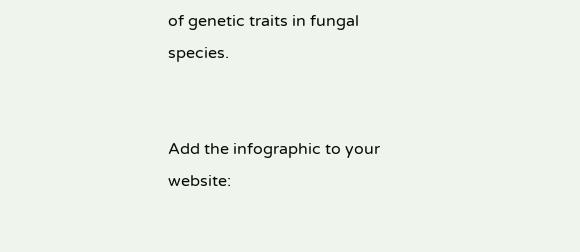of genetic traits in fungal species.


Add the infographic to your website: